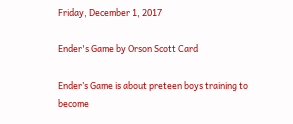Friday, December 1, 2017

Ender's Game by Orson Scott Card

Ender’s Game is about preteen boys training to become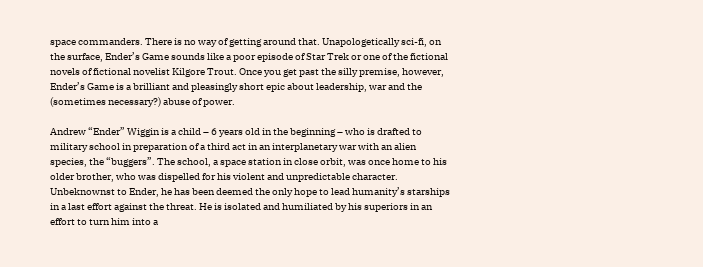space commanders. There is no way of getting around that. Unapologetically sci-fi, on the surface, Ender’s Game sounds like a poor episode of Star Trek or one of the fictional novels of fictional novelist Kilgore Trout. Once you get past the silly premise, however, Ender’s Game is a brilliant and pleasingly short epic about leadership, war and the (sometimes necessary?) abuse of power.

Andrew “Ender” Wiggin is a child – 6 years old in the beginning – who is drafted to military school in preparation of a third act in an interplanetary war with an alien species, the “buggers”. The school, a space station in close orbit, was once home to his older brother, who was dispelled for his violent and unpredictable character. Unbeknownst to Ender, he has been deemed the only hope to lead humanity’s starships in a last effort against the threat. He is isolated and humiliated by his superiors in an effort to turn him into a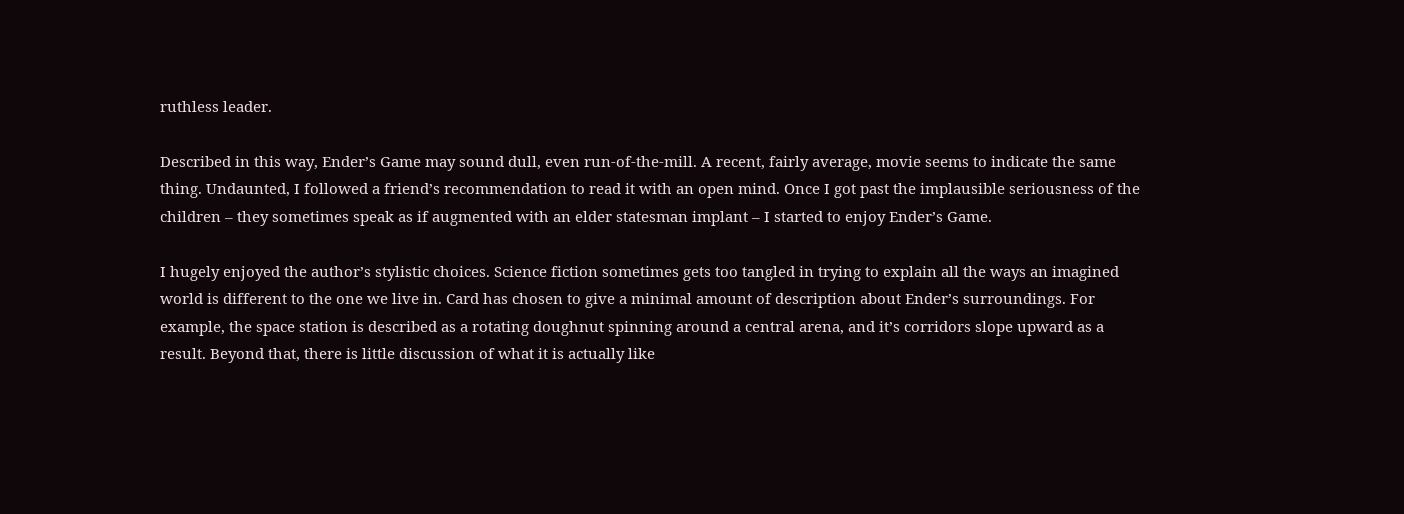ruthless leader.

Described in this way, Ender’s Game may sound dull, even run-of-the-mill. A recent, fairly average, movie seems to indicate the same thing. Undaunted, I followed a friend’s recommendation to read it with an open mind. Once I got past the implausible seriousness of the children – they sometimes speak as if augmented with an elder statesman implant – I started to enjoy Ender’s Game.

I hugely enjoyed the author’s stylistic choices. Science fiction sometimes gets too tangled in trying to explain all the ways an imagined world is different to the one we live in. Card has chosen to give a minimal amount of description about Ender’s surroundings. For example, the space station is described as a rotating doughnut spinning around a central arena, and it’s corridors slope upward as a result. Beyond that, there is little discussion of what it is actually like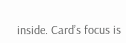inside. Card’s focus is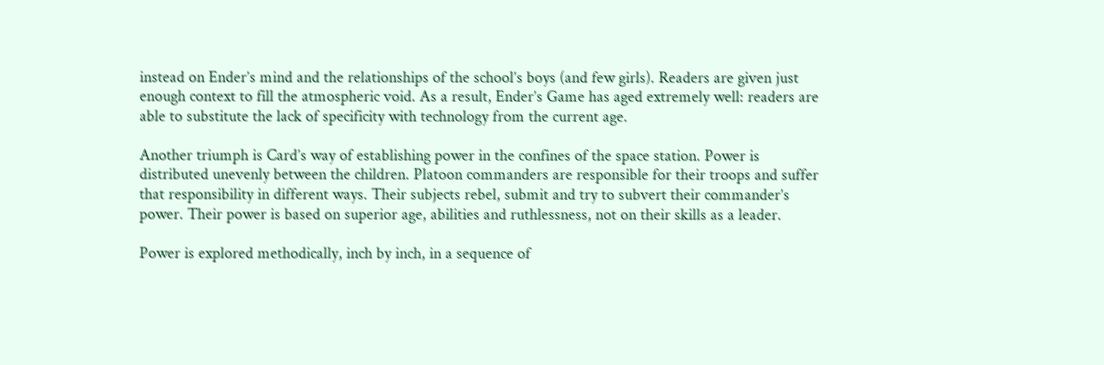instead on Ender’s mind and the relationships of the school’s boys (and few girls). Readers are given just enough context to fill the atmospheric void. As a result, Ender’s Game has aged extremely well: readers are able to substitute the lack of specificity with technology from the current age.

Another triumph is Card’s way of establishing power in the confines of the space station. Power is distributed unevenly between the children. Platoon commanders are responsible for their troops and suffer that responsibility in different ways. Their subjects rebel, submit and try to subvert their commander’s power. Their power is based on superior age, abilities and ruthlessness, not on their skills as a leader.

Power is explored methodically, inch by inch, in a sequence of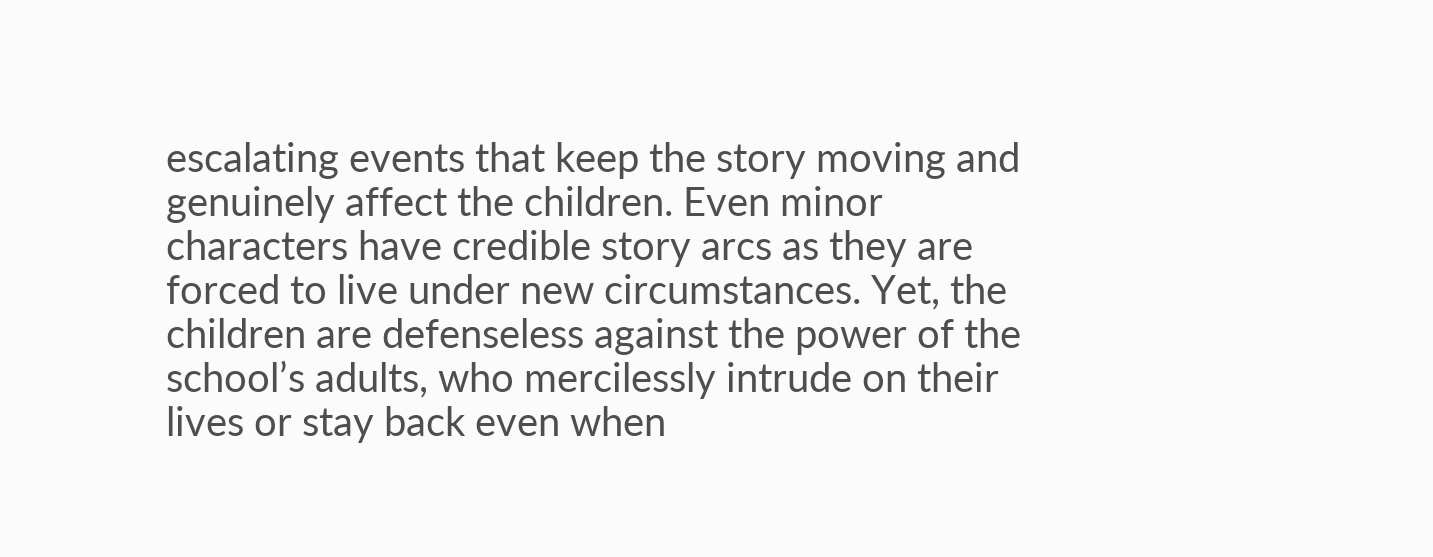escalating events that keep the story moving and genuinely affect the children. Even minor characters have credible story arcs as they are forced to live under new circumstances. Yet, the children are defenseless against the power of the school’s adults, who mercilessly intrude on their lives or stay back even when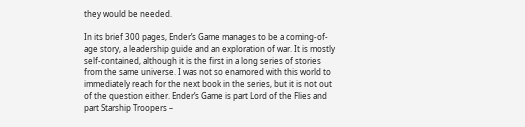they would be needed.

In its brief 300 pages, Ender’s Game manages to be a coming-of-age story, a leadership guide and an exploration of war. It is mostly self-contained, although it is the first in a long series of stories from the same universe. I was not so enamored with this world to immediately reach for the next book in the series, but it is not out of the question either. Ender’s Game is part Lord of the Flies and part Starship Troopers –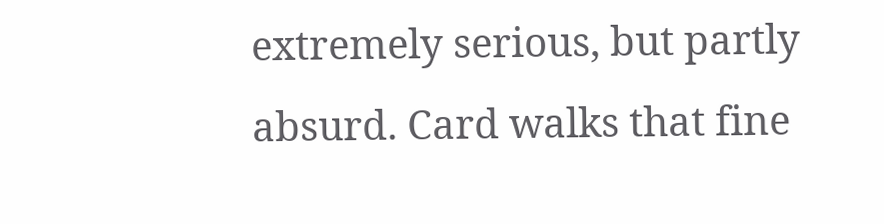extremely serious, but partly absurd. Card walks that fine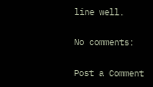line well.

No comments:

Post a Comment